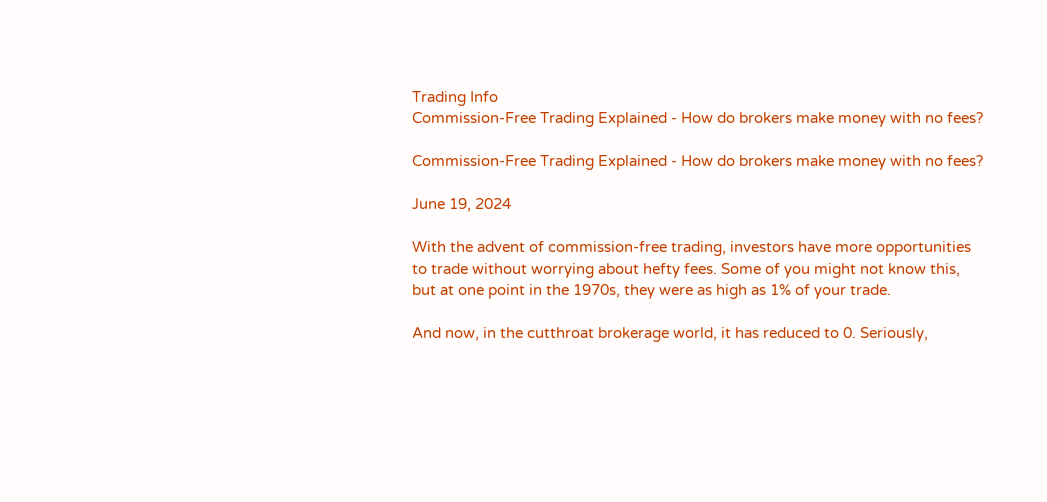Trading Info
Commission-Free Trading Explained - How do brokers make money with no fees?

Commission-Free Trading Explained - How do brokers make money with no fees?

June 19, 2024

With the advent of commission-free trading, investors have more opportunities to trade without worrying about hefty fees. Some of you might not know this, but at one point in the 1970s, they were as high as 1% of your trade.

And now, in the cutthroat brokerage world, it has reduced to 0. Seriously,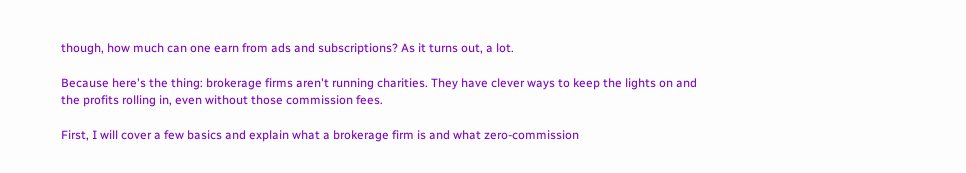though, how much can one earn from ads and subscriptions? As it turns out, a lot.

Because here's the thing: brokerage firms aren't running charities. They have clever ways to keep the lights on and the profits rolling in, even without those commission fees.

First, I will cover a few basics and explain what a brokerage firm is and what zero-commission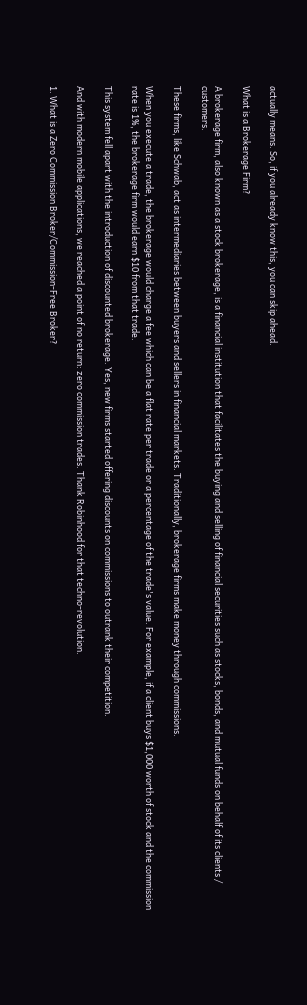actually means. So, if you already know this, you can skip ahead.

What is a Brokerage Firm?

A brokerage firm, also known as a stock brokerage, is a financial institution that facilitates the buying and selling of financial securities such as stocks, bonds, and mutual funds on behalf of its clients / customers.

These firms, like Schwab, act as intermediaries between buyers and sellers in financial markets. Traditionally, brokerage firms make money through commissions.

When you execute a trade, the brokerage would charge a fee which can be a flat rate per trade or a percentage of the trade's value. For example, if a client buys $1,000 worth of stock and the commission rate is 1%, the brokerage firm would earn $10 from that trade.

This system fell apart with the introduction of discounted brokerage. Yes, new firms started offering discounts on commissions to outrank their competition.

And with modern mobile applications, we reached a point of no return: zero commission trades. Thank Robinhood for that techno-revolution.

1. What is a Zero Commission Broker/Commission-Free Broker?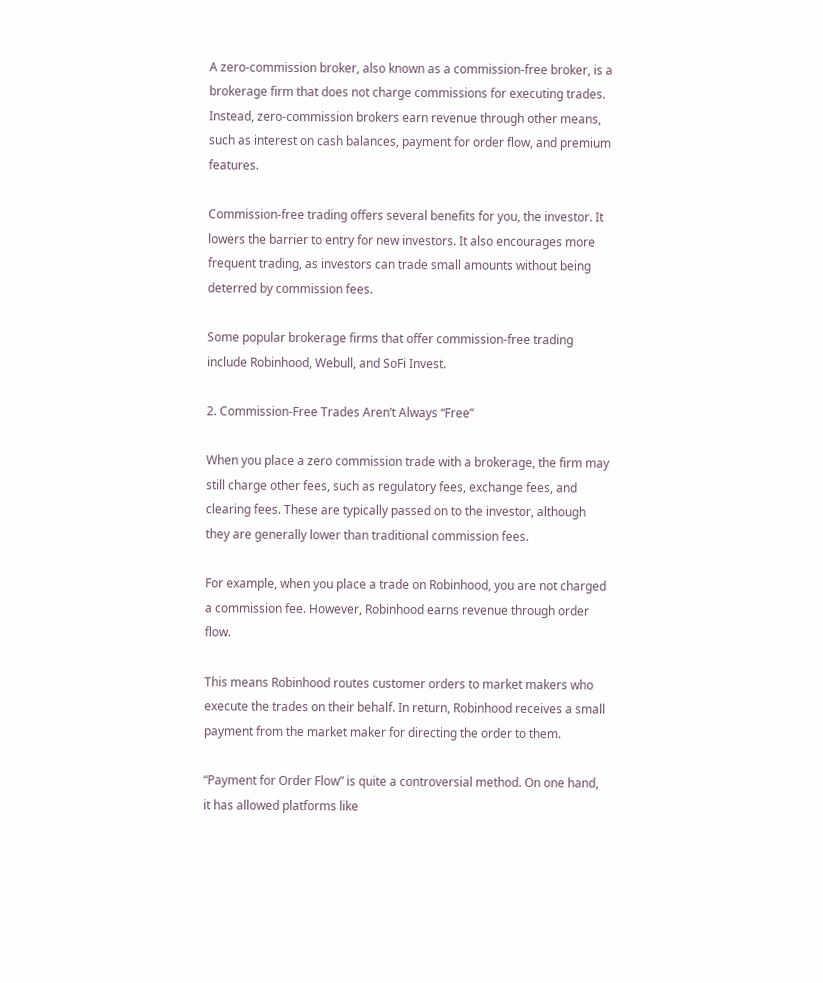A zero-commission broker, also known as a commission-free broker, is a brokerage firm that does not charge commissions for executing trades. Instead, zero-commission brokers earn revenue through other means, such as interest on cash balances, payment for order flow, and premium features.

Commission-free trading offers several benefits for you, the investor. It lowers the barrier to entry for new investors. It also encourages more frequent trading, as investors can trade small amounts without being deterred by commission fees.

Some popular brokerage firms that offer commission-free trading include Robinhood, Webull, and SoFi Invest.

2. Commission-Free Trades Aren’t Always “Free”

When you place a zero commission trade with a brokerage, the firm may still charge other fees, such as regulatory fees, exchange fees, and clearing fees. These are typically passed on to the investor, although they are generally lower than traditional commission fees.

For example, when you place a trade on Robinhood, you are not charged a commission fee. However, Robinhood earns revenue through order flow.

This means Robinhood routes customer orders to market makers who execute the trades on their behalf. In return, Robinhood receives a small payment from the market maker for directing the order to them.

“Payment for Order Flow” is quite a controversial method. On one hand, it has allowed platforms like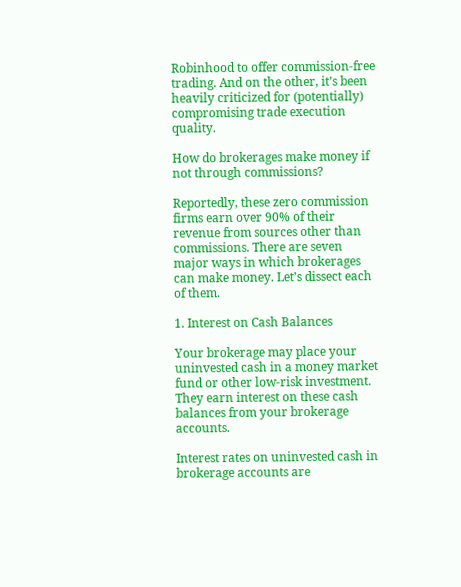Robinhood to offer commission-free trading. And on the other, it’s been heavily criticized for (potentially) compromising trade execution quality.

How do brokerages make money if not through commissions?

Reportedly, these zero commission firms earn over 90% of their revenue from sources other than commissions. There are seven major ways in which brokerages can make money. Let’s dissect each of them.

1. Interest on Cash Balances

Your brokerage may place your uninvested cash in a money market fund or other low-risk investment. They earn interest on these cash balances from your brokerage accounts.

Interest rates on uninvested cash in brokerage accounts are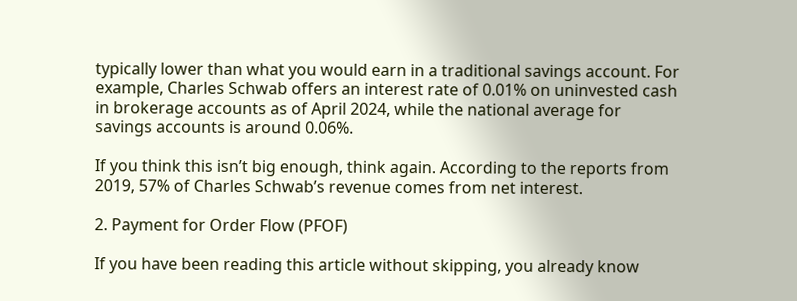typically lower than what you would earn in a traditional savings account. For example, Charles Schwab offers an interest rate of 0.01% on uninvested cash in brokerage accounts as of April 2024, while the national average for savings accounts is around 0.06%.

If you think this isn’t big enough, think again. According to the reports from 2019, 57% of Charles Schwab’s revenue comes from net interest.

2. Payment for Order Flow (PFOF)

If you have been reading this article without skipping, you already know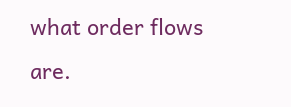what order flows are.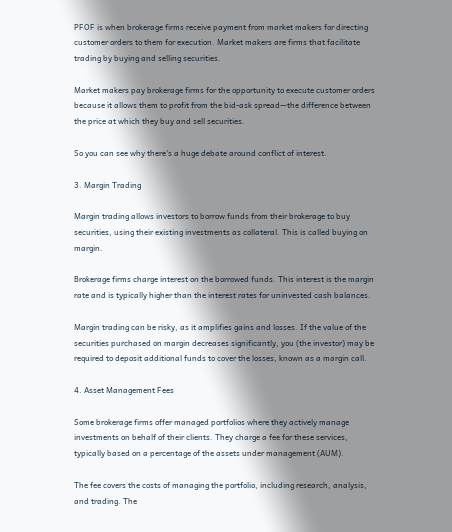PFOF is when brokerage firms receive payment from market makers for directing customer orders to them for execution. Market makers are firms that facilitate trading by buying and selling securities.

Market makers pay brokerage firms for the opportunity to execute customer orders because it allows them to profit from the bid-ask spread—the difference between the price at which they buy and sell securities.

So you can see why there’s a huge debate around conflict of interest.

3. Margin Trading

Margin trading allows investors to borrow funds from their brokerage to buy securities, using their existing investments as collateral. This is called buying on margin.

Brokerage firms charge interest on the borrowed funds. This interest is the margin rate and is typically higher than the interest rates for uninvested cash balances.

Margin trading can be risky, as it amplifies gains and losses. If the value of the securities purchased on margin decreases significantly, you (the investor) may be required to deposit additional funds to cover the losses, known as a margin call.

4. Asset Management Fees

Some brokerage firms offer managed portfolios where they actively manage investments on behalf of their clients. They charge a fee for these services, typically based on a percentage of the assets under management (AUM).

The fee covers the costs of managing the portfolio, including research, analysis, and trading. The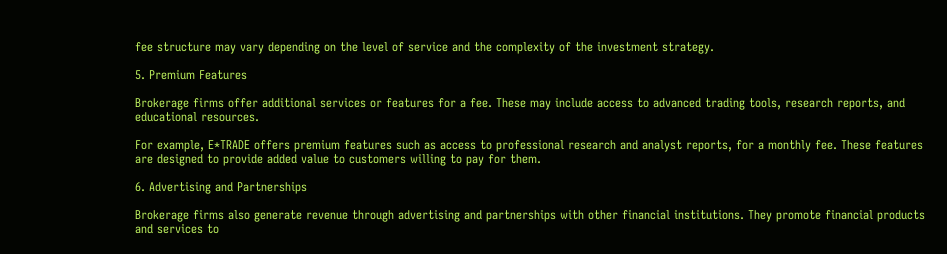fee structure may vary depending on the level of service and the complexity of the investment strategy.

5. Premium Features

Brokerage firms offer additional services or features for a fee. These may include access to advanced trading tools, research reports, and educational resources.

For example, E*TRADE offers premium features such as access to professional research and analyst reports, for a monthly fee. These features are designed to provide added value to customers willing to pay for them.

6. Advertising and Partnerships

Brokerage firms also generate revenue through advertising and partnerships with other financial institutions. They promote financial products and services to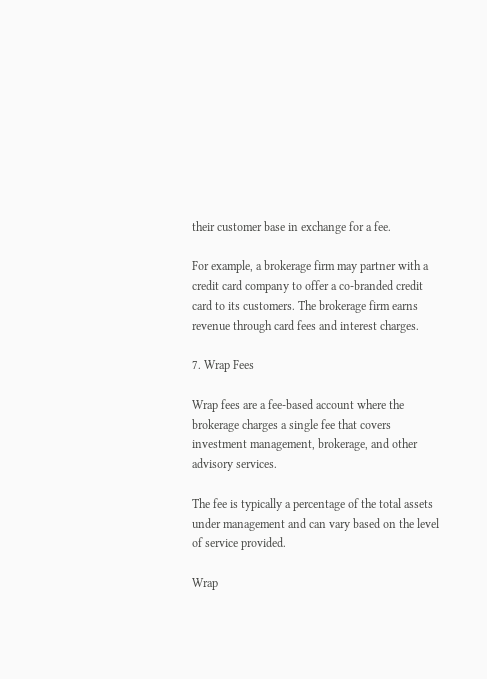their customer base in exchange for a fee.

For example, a brokerage firm may partner with a credit card company to offer a co-branded credit card to its customers. The brokerage firm earns revenue through card fees and interest charges.

7. Wrap Fees

Wrap fees are a fee-based account where the brokerage charges a single fee that covers investment management, brokerage, and other advisory services.

The fee is typically a percentage of the total assets under management and can vary based on the level of service provided.

Wrap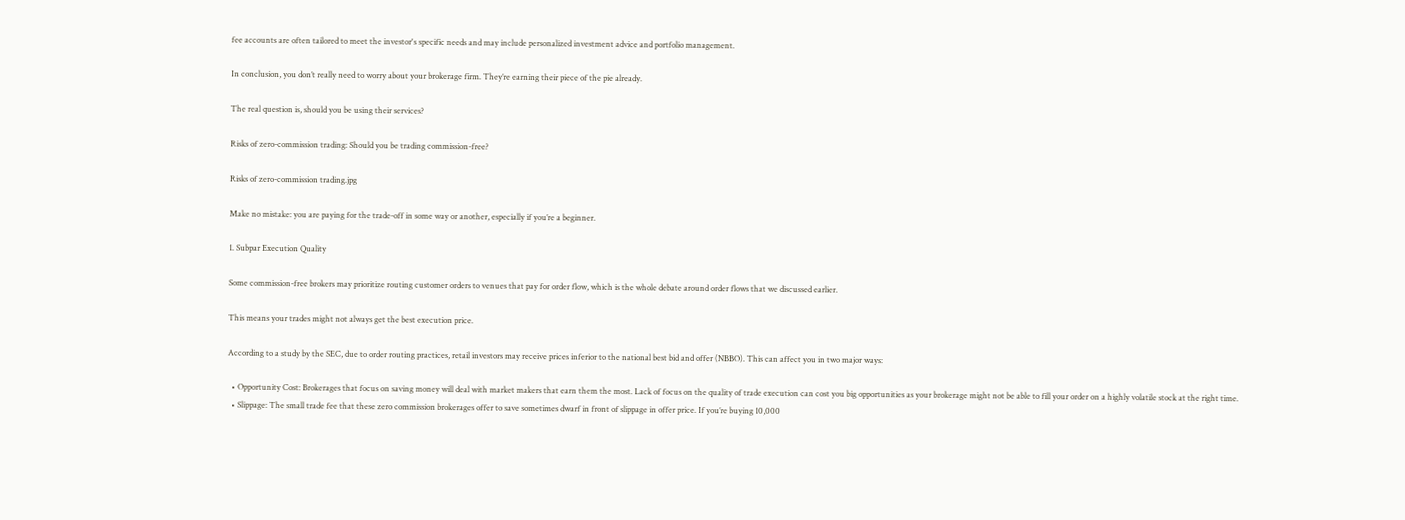fee accounts are often tailored to meet the investor's specific needs and may include personalized investment advice and portfolio management.

In conclusion, you don’t really need to worry about your brokerage firm. They’re earning their piece of the pie already.

The real question is, should you be using their services?

Risks of zero-commission trading: Should you be trading commission-free?

Risks of zero-commission trading.jpg

Make no mistake: you are paying for the trade-off in some way or another, especially if you’re a beginner.

1. Subpar Execution Quality

Some commission-free brokers may prioritize routing customer orders to venues that pay for order flow, which is the whole debate around order flows that we discussed earlier.

This means your trades might not always get the best execution price.

According to a study by the SEC, due to order routing practices, retail investors may receive prices inferior to the national best bid and offer (NBBO). This can affect you in two major ways:

  • Opportunity Cost: Brokerages that focus on saving money will deal with market makers that earn them the most. Lack of focus on the quality of trade execution can cost you big opportunities as your brokerage might not be able to fill your order on a highly volatile stock at the right time.
  • Slippage: The small trade fee that these zero commission brokerages offer to save sometimes dwarf in front of slippage in offer price. If you’re buying 10,000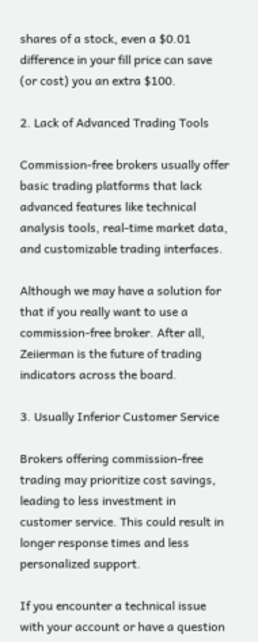shares of a stock, even a $0.01 difference in your fill price can save (or cost) you an extra $100.

2. Lack of Advanced Trading Tools

Commission-free brokers usually offer basic trading platforms that lack advanced features like technical analysis tools, real-time market data, and customizable trading interfaces.

Although we may have a solution for that if you really want to use a commission-free broker. After all, Zeiierman is the future of trading indicators across the board.

3. Usually Inferior Customer Service

Brokers offering commission-free trading may prioritize cost savings, leading to less investment in customer service. This could result in longer response times and less personalized support.

If you encounter a technical issue with your account or have a question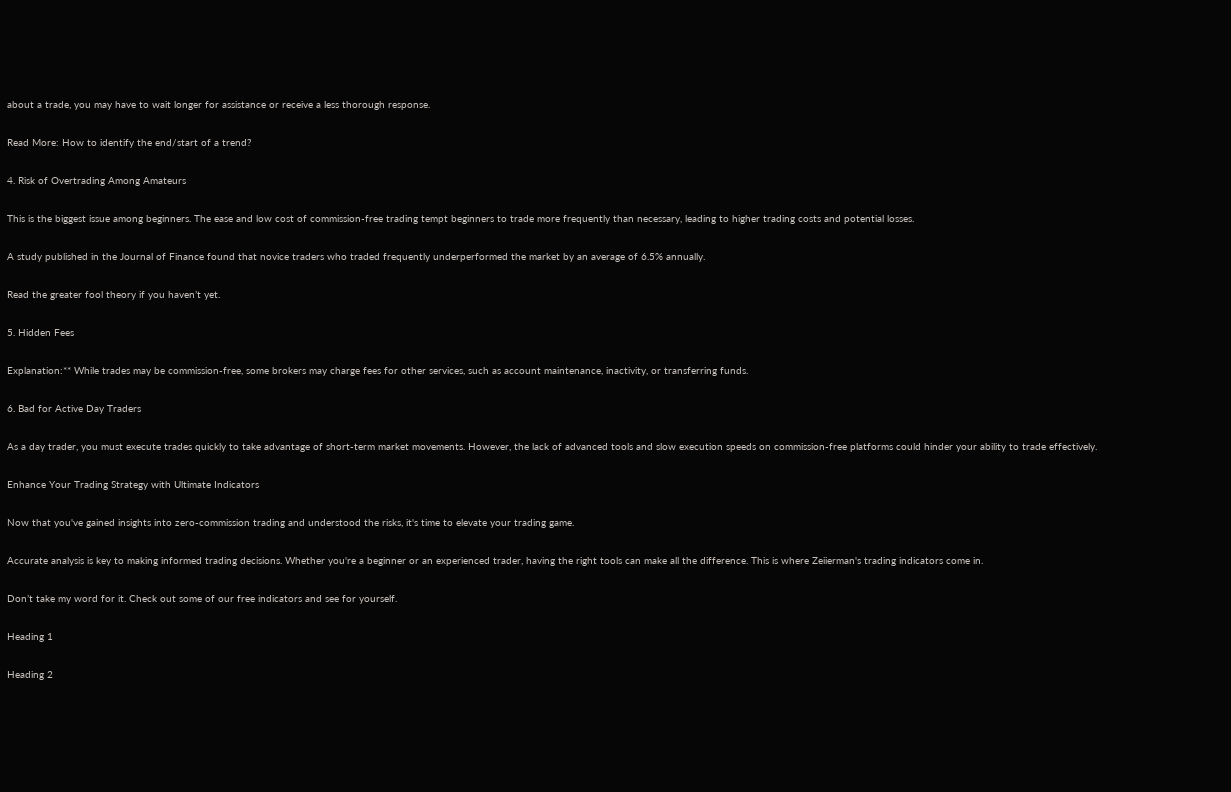about a trade, you may have to wait longer for assistance or receive a less thorough response.

Read More: How to identify the end/start of a trend?

4. Risk of Overtrading Among Amateurs

This is the biggest issue among beginners. The ease and low cost of commission-free trading tempt beginners to trade more frequently than necessary, leading to higher trading costs and potential losses.

A study published in the Journal of Finance found that novice traders who traded frequently underperformed the market by an average of 6.5% annually.

Read the greater fool theory if you haven’t yet.

5. Hidden Fees

Explanation:** While trades may be commission-free, some brokers may charge fees for other services, such as account maintenance, inactivity, or transferring funds.

6. Bad for Active Day Traders

As a day trader, you must execute trades quickly to take advantage of short-term market movements. However, the lack of advanced tools and slow execution speeds on commission-free platforms could hinder your ability to trade effectively.

Enhance Your Trading Strategy with Ultimate Indicators

Now that you've gained insights into zero-commission trading and understood the risks, it's time to elevate your trading game.

Accurate analysis is key to making informed trading decisions. Whether you're a beginner or an experienced trader, having the right tools can make all the difference. This is where Zeiierman's trading indicators come in.

Don’t take my word for it. Check out some of our free indicators and see for yourself.

Heading 1

Heading 2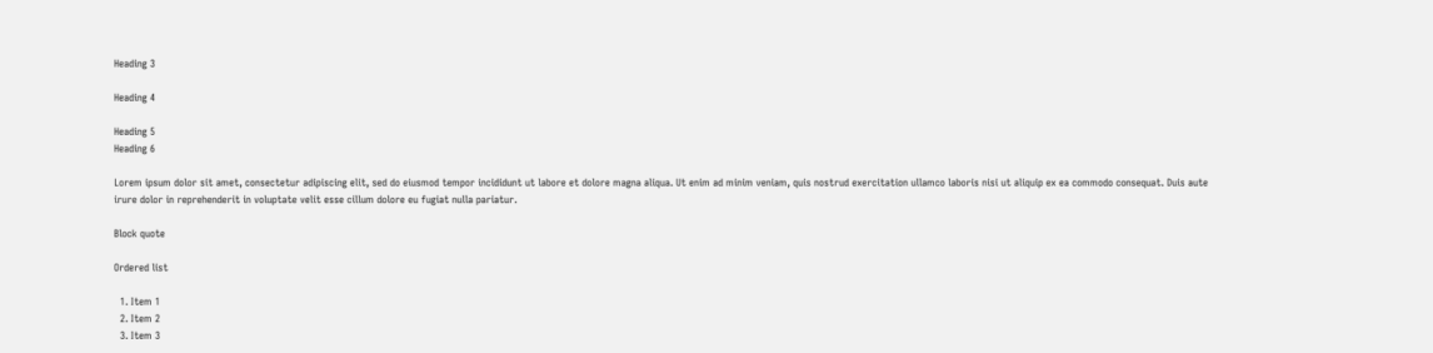Heading 3

Heading 4

Heading 5
Heading 6

Lorem ipsum dolor sit amet, consectetur adipiscing elit, sed do eiusmod tempor incididunt ut labore et dolore magna aliqua. Ut enim ad minim veniam, quis nostrud exercitation ullamco laboris nisi ut aliquip ex ea commodo consequat. Duis aute irure dolor in reprehenderit in voluptate velit esse cillum dolore eu fugiat nulla pariatur.

Block quote

Ordered list

  1. Item 1
  2. Item 2
  3. Item 3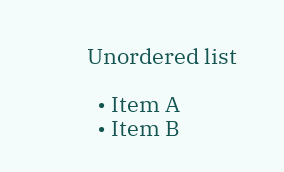Unordered list

  • Item A
  • Item B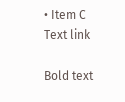• Item C
Text link

Bold text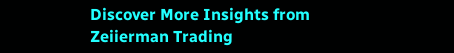Discover More Insights from Zeiierman Trading